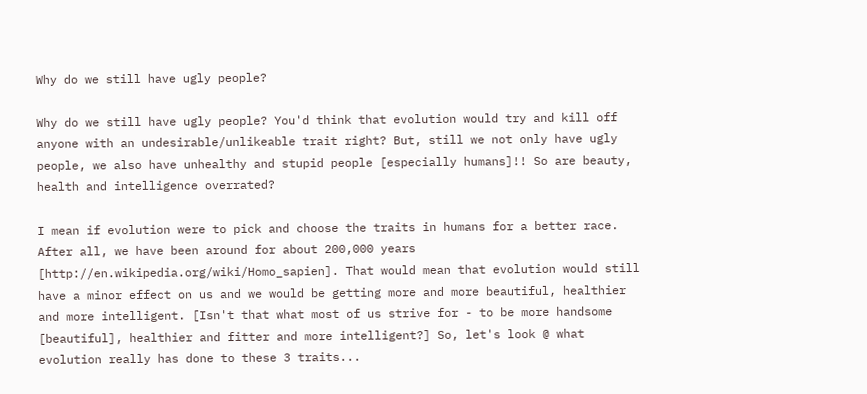Why do we still have ugly people?

Why do we still have ugly people? You'd think that evolution would try and kill off anyone with an undesirable/unlikeable trait right? But, still we not only have ugly people, we also have unhealthy and stupid people [especially humans]!! So are beauty, health and intelligence overrated?

I mean if evolution were to pick and choose the traits in humans for a better race. After all, we have been around for about 200,000 years [http://en.wikipedia.org/wiki/Homo_sapien]. That would mean that evolution would still have a minor effect on us and we would be getting more and more beautiful, healthier and more intelligent. [Isn't that what most of us strive for - to be more handsome [beautiful], healthier and fitter and more intelligent?] So, let's look @ what evolution really has done to these 3 traits...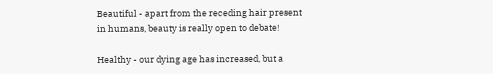Beautiful - apart from the receding hair present in humans, beauty is really open to debate!

Healthy - our dying age has increased, but a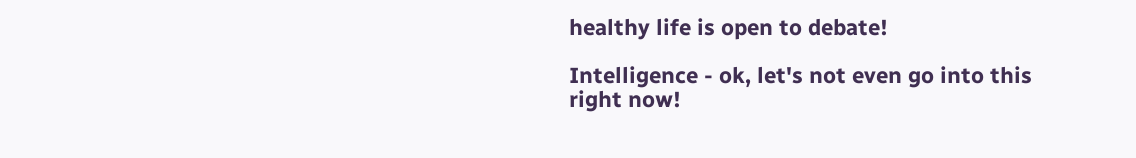healthy life is open to debate!

Intelligence - ok, let's not even go into this right now!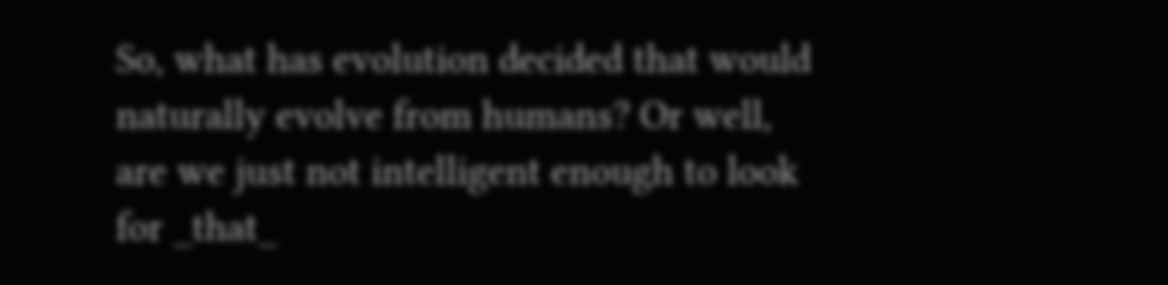So, what has evolution decided that would naturally evolve from humans? Or well, are we just not intelligent enough to look for _that_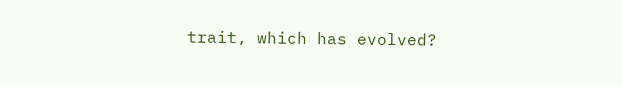trait, which has evolved?